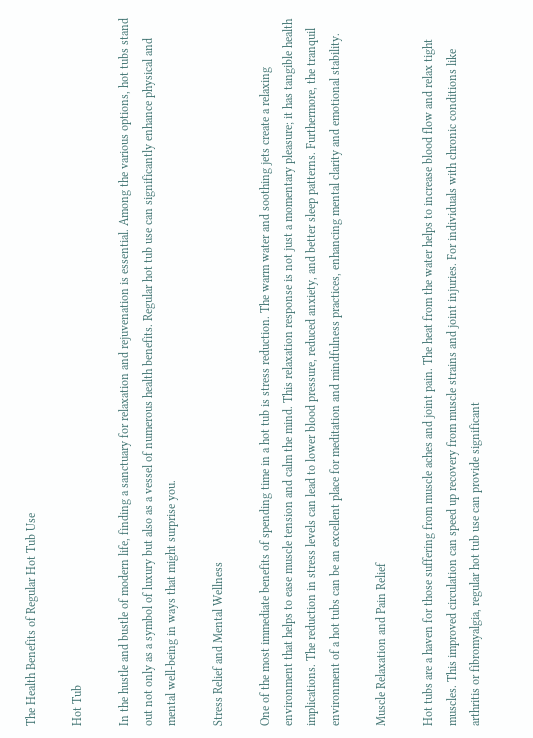The Health Benefits of Regular Hot Tub Use

Hot Tub

In the hustle and bustle of modern life, finding a sanctuary for relaxation and rejuvenation is essential. Among the various options, hot tubs stand out not only as a symbol of luxury but also as a vessel of numerous health benefits. Regular hot tub use can significantly enhance physical and mental well-being in ways that might surprise you.

Stress Relief and Mental Wellness

One of the most immediate benefits of spending time in a hot tub is stress reduction. The warm water and soothing jets create a relaxing environment that helps to ease muscle tension and calm the mind. This relaxation response is not just a momentary pleasure; it has tangible health implications. The reduction in stress levels can lead to lower blood pressure, reduced anxiety, and better sleep patterns. Furthermore, the tranquil environment of a hot tubs can be an excellent place for meditation and mindfulness practices, enhancing mental clarity and emotional stability.

Muscle Relaxation and Pain Relief

Hot tubs are a haven for those suffering from muscle aches and joint pain. The heat from the water helps to increase blood flow and relax tight muscles. This improved circulation can speed up recovery from muscle strains and joint injuries. For individuals with chronic conditions like arthritis or fibromyalgia, regular hot tub use can provide significant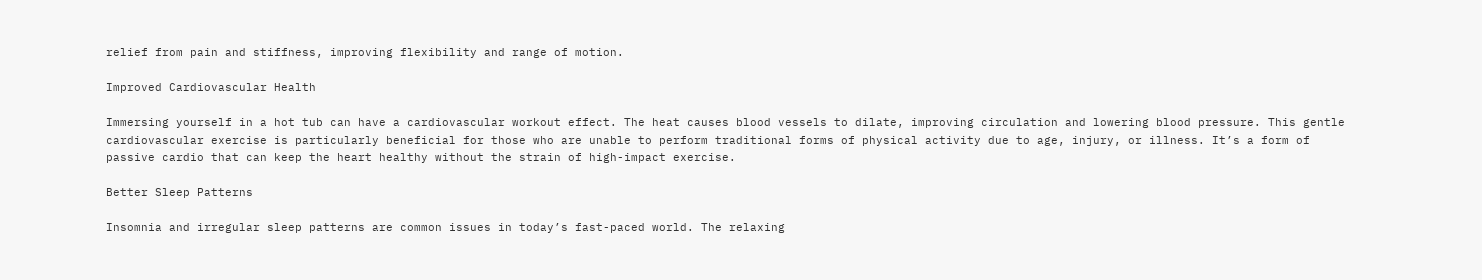relief from pain and stiffness, improving flexibility and range of motion.

Improved Cardiovascular Health

Immersing yourself in a hot tub can have a cardiovascular workout effect. The heat causes blood vessels to dilate, improving circulation and lowering blood pressure. This gentle cardiovascular exercise is particularly beneficial for those who are unable to perform traditional forms of physical activity due to age, injury, or illness. It’s a form of passive cardio that can keep the heart healthy without the strain of high-impact exercise.

Better Sleep Patterns

Insomnia and irregular sleep patterns are common issues in today’s fast-paced world. The relaxing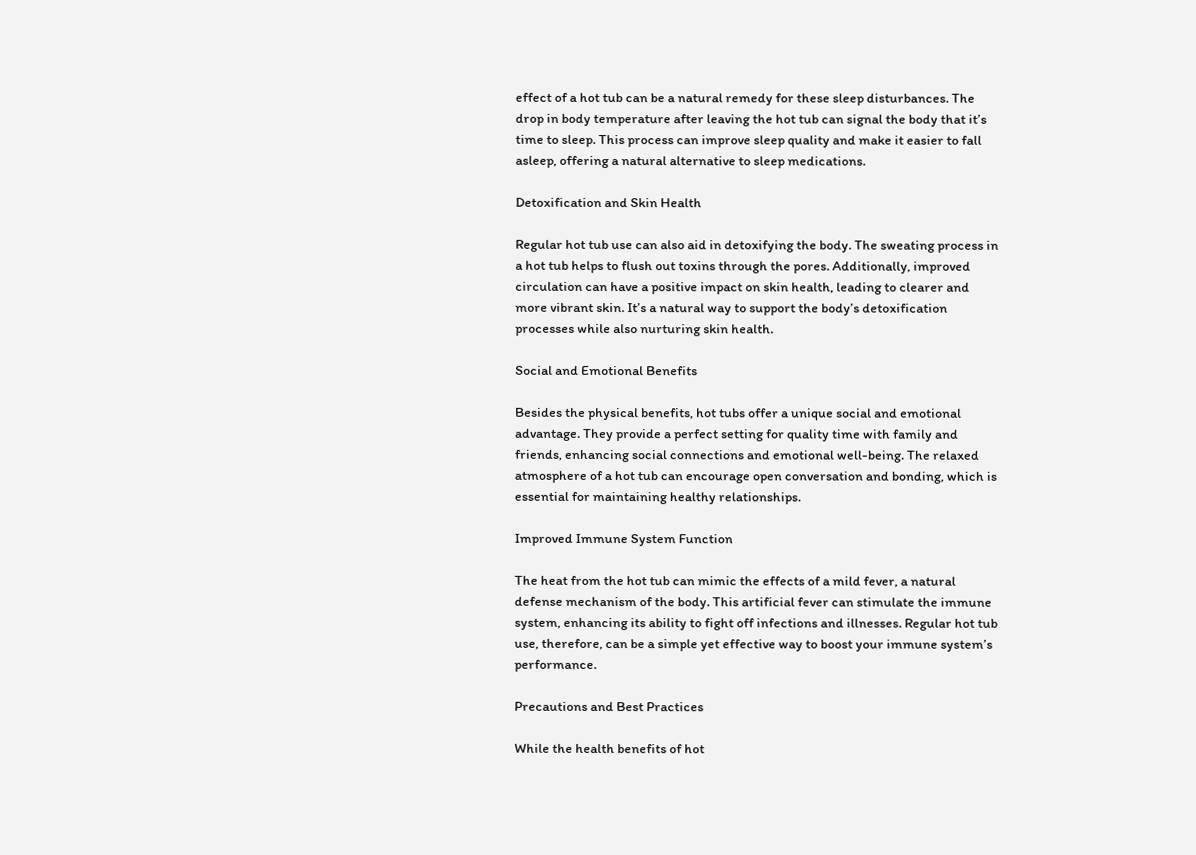effect of a hot tub can be a natural remedy for these sleep disturbances. The drop in body temperature after leaving the hot tub can signal the body that it’s time to sleep. This process can improve sleep quality and make it easier to fall asleep, offering a natural alternative to sleep medications.

Detoxification and Skin Health

Regular hot tub use can also aid in detoxifying the body. The sweating process in a hot tub helps to flush out toxins through the pores. Additionally, improved circulation can have a positive impact on skin health, leading to clearer and more vibrant skin. It’s a natural way to support the body’s detoxification processes while also nurturing skin health.

Social and Emotional Benefits

Besides the physical benefits, hot tubs offer a unique social and emotional advantage. They provide a perfect setting for quality time with family and friends, enhancing social connections and emotional well-being. The relaxed atmosphere of a hot tub can encourage open conversation and bonding, which is essential for maintaining healthy relationships.

Improved Immune System Function

The heat from the hot tub can mimic the effects of a mild fever, a natural defense mechanism of the body. This artificial fever can stimulate the immune system, enhancing its ability to fight off infections and illnesses. Regular hot tub use, therefore, can be a simple yet effective way to boost your immune system’s performance.

Precautions and Best Practices

While the health benefits of hot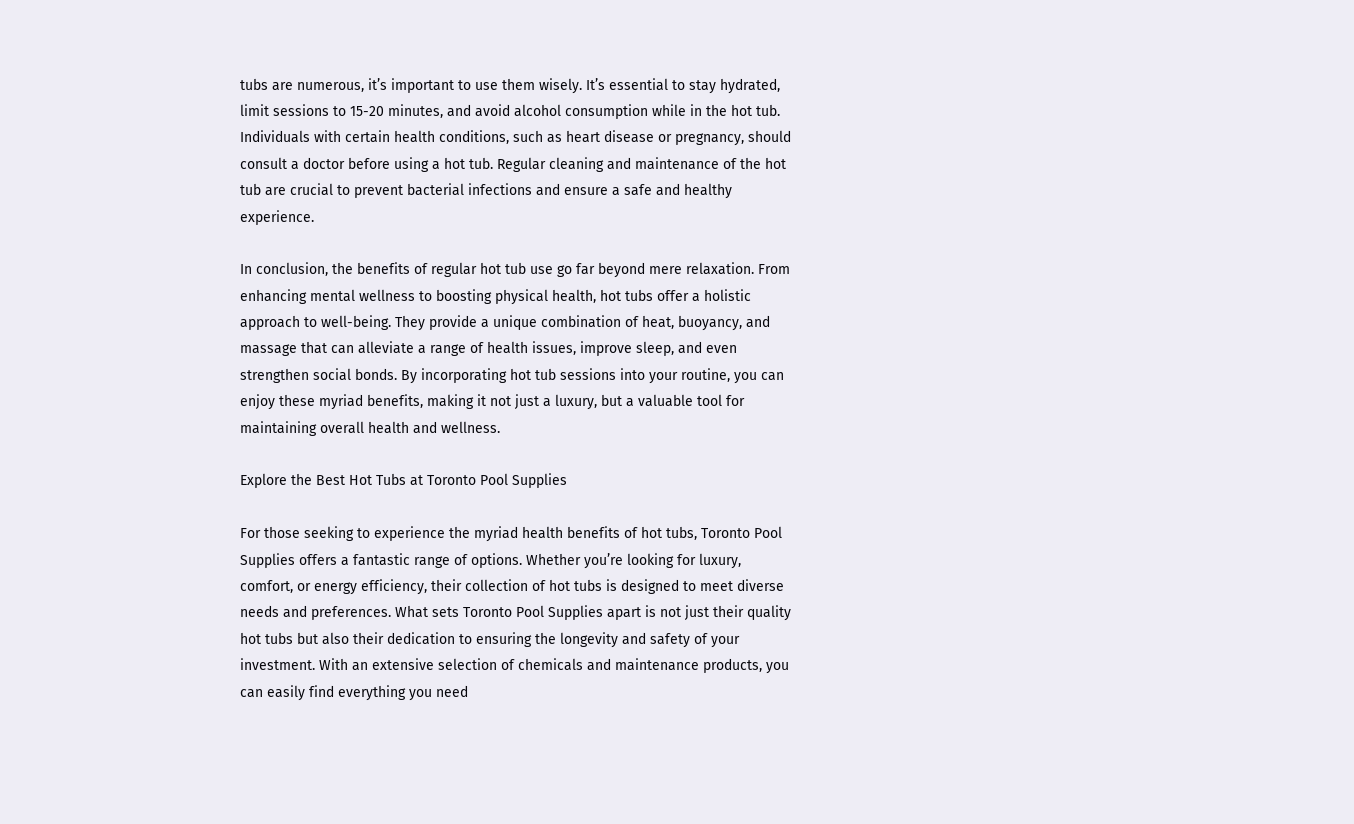tubs are numerous, it’s important to use them wisely. It’s essential to stay hydrated, limit sessions to 15-20 minutes, and avoid alcohol consumption while in the hot tub. Individuals with certain health conditions, such as heart disease or pregnancy, should consult a doctor before using a hot tub. Regular cleaning and maintenance of the hot tub are crucial to prevent bacterial infections and ensure a safe and healthy experience.

In conclusion, the benefits of regular hot tub use go far beyond mere relaxation. From enhancing mental wellness to boosting physical health, hot tubs offer a holistic approach to well-being. They provide a unique combination of heat, buoyancy, and massage that can alleviate a range of health issues, improve sleep, and even strengthen social bonds. By incorporating hot tub sessions into your routine, you can enjoy these myriad benefits, making it not just a luxury, but a valuable tool for maintaining overall health and wellness.

Explore the Best Hot Tubs at Toronto Pool Supplies

For those seeking to experience the myriad health benefits of hot tubs, Toronto Pool Supplies offers a fantastic range of options. Whether you’re looking for luxury, comfort, or energy efficiency, their collection of hot tubs is designed to meet diverse needs and preferences. What sets Toronto Pool Supplies apart is not just their quality hot tubs but also their dedication to ensuring the longevity and safety of your investment. With an extensive selection of chemicals and maintenance products, you can easily find everything you need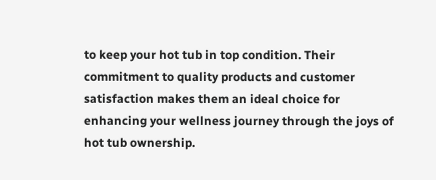to keep your hot tub in top condition. Their commitment to quality products and customer satisfaction makes them an ideal choice for enhancing your wellness journey through the joys of hot tub ownership.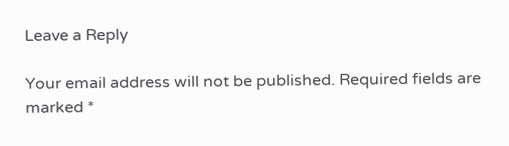Leave a Reply

Your email address will not be published. Required fields are marked *